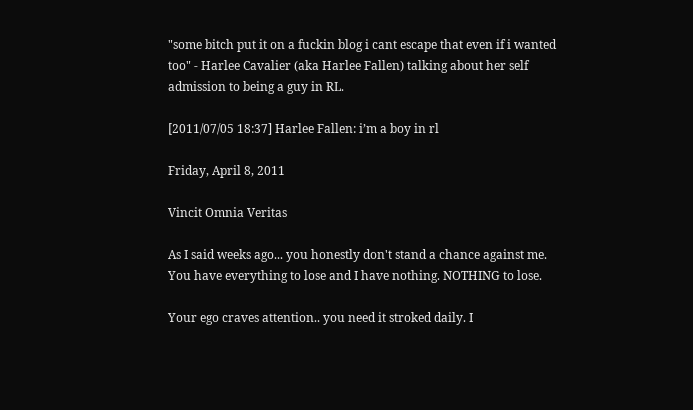"some bitch put it on a fuckin blog i cant escape that even if i wanted too" - Harlee Cavalier (aka Harlee Fallen) talking about her self admission to being a guy in RL.

[2011/07/05 18:37] Harlee Fallen: i’m a boy in rl

Friday, April 8, 2011

Vincit Omnia Veritas

As I said weeks ago... you honestly don't stand a chance against me. You have everything to lose and I have nothing. NOTHING to lose.

Your ego craves attention.. you need it stroked daily. I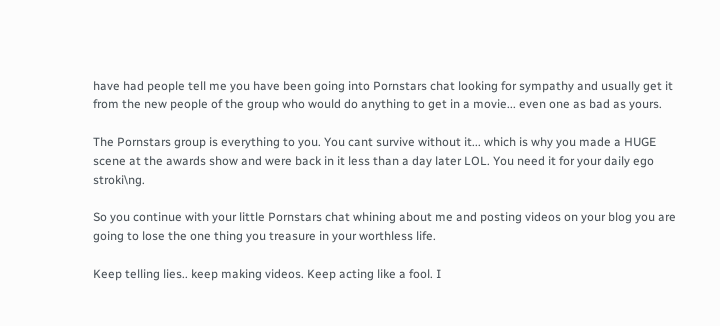have had people tell me you have been going into Pornstars chat looking for sympathy and usually get it from the new people of the group who would do anything to get in a movie... even one as bad as yours.

The Pornstars group is everything to you. You cant survive without it... which is why you made a HUGE scene at the awards show and were back in it less than a day later LOL. You need it for your daily ego stroki\ng.

So you continue with your little Pornstars chat whining about me and posting videos on your blog you are going to lose the one thing you treasure in your worthless life.

Keep telling lies.. keep making videos. Keep acting like a fool. I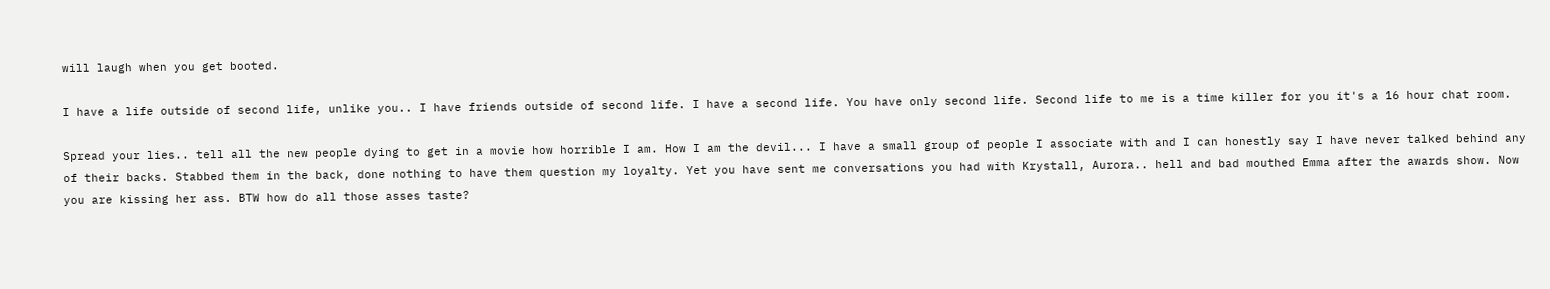will laugh when you get booted.

I have a life outside of second life, unlike you.. I have friends outside of second life. I have a second life. You have only second life. Second life to me is a time killer for you it's a 16 hour chat room.

Spread your lies.. tell all the new people dying to get in a movie how horrible I am. How I am the devil... I have a small group of people I associate with and I can honestly say I have never talked behind any of their backs. Stabbed them in the back, done nothing to have them question my loyalty. Yet you have sent me conversations you had with Krystall, Aurora.. hell and bad mouthed Emma after the awards show. Now you are kissing her ass. BTW how do all those asses taste?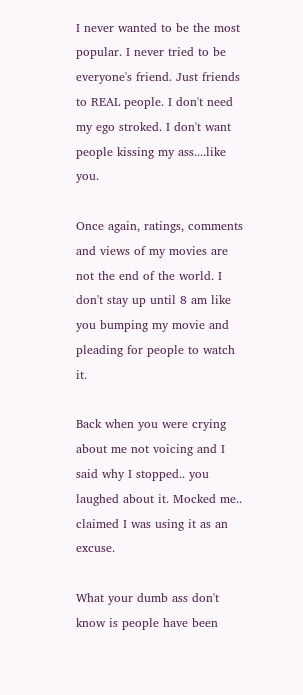I never wanted to be the most popular. I never tried to be everyone's friend. Just friends to REAL people. I don't need my ego stroked. I don't want people kissing my ass....like you.

Once again, ratings, comments and views of my movies are not the end of the world. I don't stay up until 8 am like you bumping my movie and pleading for people to watch it.

Back when you were crying about me not voicing and I said why I stopped.. you laughed about it. Mocked me.. claimed I was using it as an excuse.

What your dumb ass don't know is people have been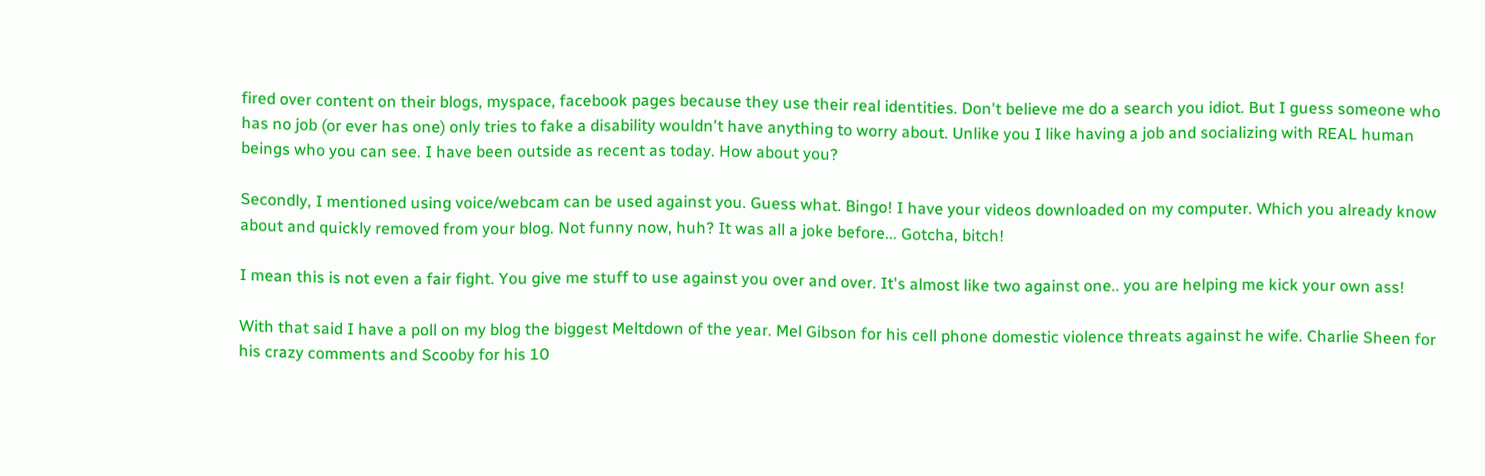fired over content on their blogs, myspace, facebook pages because they use their real identities. Don't believe me do a search you idiot. But I guess someone who has no job (or ever has one) only tries to fake a disability wouldn't have anything to worry about. Unlike you I like having a job and socializing with REAL human beings who you can see. I have been outside as recent as today. How about you?

Secondly, I mentioned using voice/webcam can be used against you. Guess what. Bingo! I have your videos downloaded on my computer. Which you already know about and quickly removed from your blog. Not funny now, huh? It was all a joke before... Gotcha, bitch!

I mean this is not even a fair fight. You give me stuff to use against you over and over. It's almost like two against one.. you are helping me kick your own ass!

With that said I have a poll on my blog the biggest Meltdown of the year. Mel Gibson for his cell phone domestic violence threats against he wife. Charlie Sheen for his crazy comments and Scooby for his 10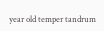year old temper tandrum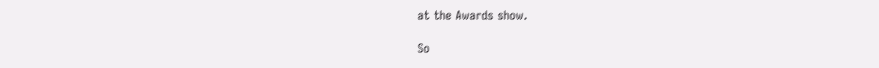at the Awards show.

So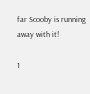far Scooby is running away with it!

1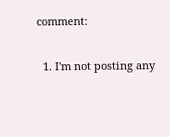comment:

  1. I'm not posting any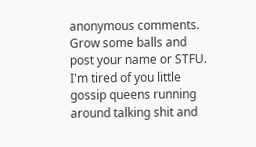anonymous comments. Grow some balls and post your name or STFU. I'm tired of you little gossip queens running around talking shit and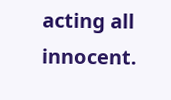acting all innocent.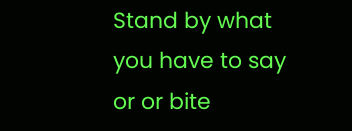Stand by what you have to say or or bite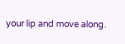your lip and move along.